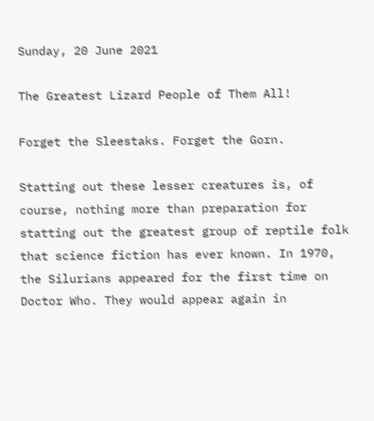Sunday, 20 June 2021

The Greatest Lizard People of Them All!

Forget the Sleestaks. Forget the Gorn.

Statting out these lesser creatures is, of course, nothing more than preparation for statting out the greatest group of reptile folk that science fiction has ever known. In 1970, the Silurians appeared for the first time on Doctor Who. They would appear again in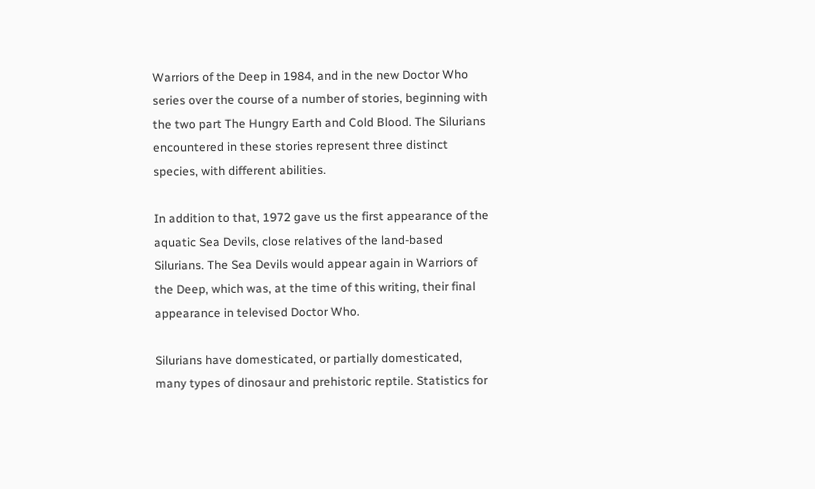Warriors of the Deep in 1984, and in the new Doctor Who series over the course of a number of stories, beginning with the two part The Hungry Earth and Cold Blood. The Silurians encountered in these stories represent three distinct species, with different abilities.

In addition to that, 1972 gave us the first appearance of the aquatic Sea Devils, close relatives of the land-based Silurians. The Sea Devils would appear again in Warriors of the Deep, which was, at the time of this writing, their final appearance in televised Doctor Who.

Silurians have domesticated, or partially domesticated, many types of dinosaur and prehistoric reptile. Statistics for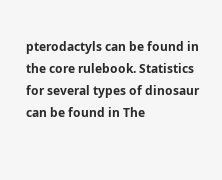pterodactyls can be found in the core rulebook. Statistics for several types of dinosaur can be found in The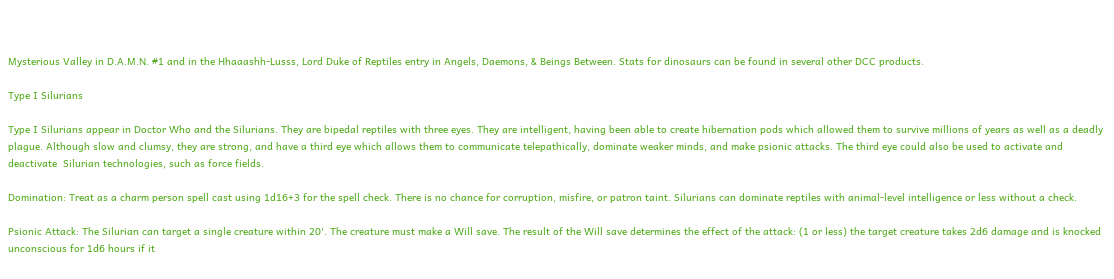Mysterious Valley in D.A.M.N. #1 and in the Hhaaashh-Lusss, Lord Duke of Reptiles entry in Angels, Daemons, & Beings Between. Stats for dinosaurs can be found in several other DCC products.

Type I Silurians

Type I Silurians appear in Doctor Who and the Silurians. They are bipedal reptiles with three eyes. They are intelligent, having been able to create hibernation pods which allowed them to survive millions of years as well as a deadly plague. Although slow and clumsy, they are strong, and have a third eye which allows them to communicate telepathically, dominate weaker minds, and make psionic attacks. The third eye could also be used to activate and deactivate  Silurian technologies, such as force fields.

Domination: Treat as a charm person spell cast using 1d16+3 for the spell check. There is no chance for corruption, misfire, or patron taint. Silurians can dominate reptiles with animal-level intelligence or less without a check.

Psionic Attack: The Silurian can target a single creature within 20'. The creature must make a Will save. The result of the Will save determines the effect of the attack: (1 or less) the target creature takes 2d6 damage and is knocked unconscious for 1d6 hours if it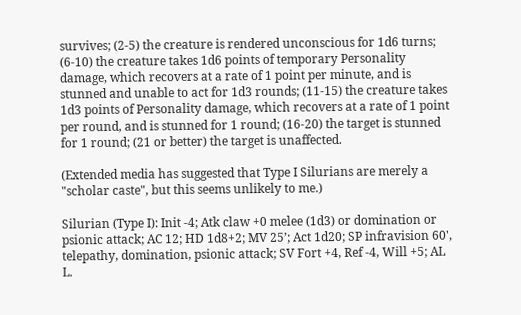survives; (2-5) the creature is rendered unconscious for 1d6 turns; (6-10) the creature takes 1d6 points of temporary Personality damage, which recovers at a rate of 1 point per minute, and is stunned and unable to act for 1d3 rounds; (11-15) the creature takes 1d3 points of Personality damage, which recovers at a rate of 1 point per round, and is stunned for 1 round; (16-20) the target is stunned for 1 round; (21 or better) the target is unaffected.

(Extended media has suggested that Type I Silurians are merely a "scholar caste", but this seems unlikely to me.)

Silurian (Type I): Init -4; Atk claw +0 melee (1d3) or domination or psionic attack; AC 12; HD 1d8+2; MV 25’; Act 1d20; SP infravision 60', telepathy, domination, psionic attack; SV Fort +4, Ref -4, Will +5; AL L.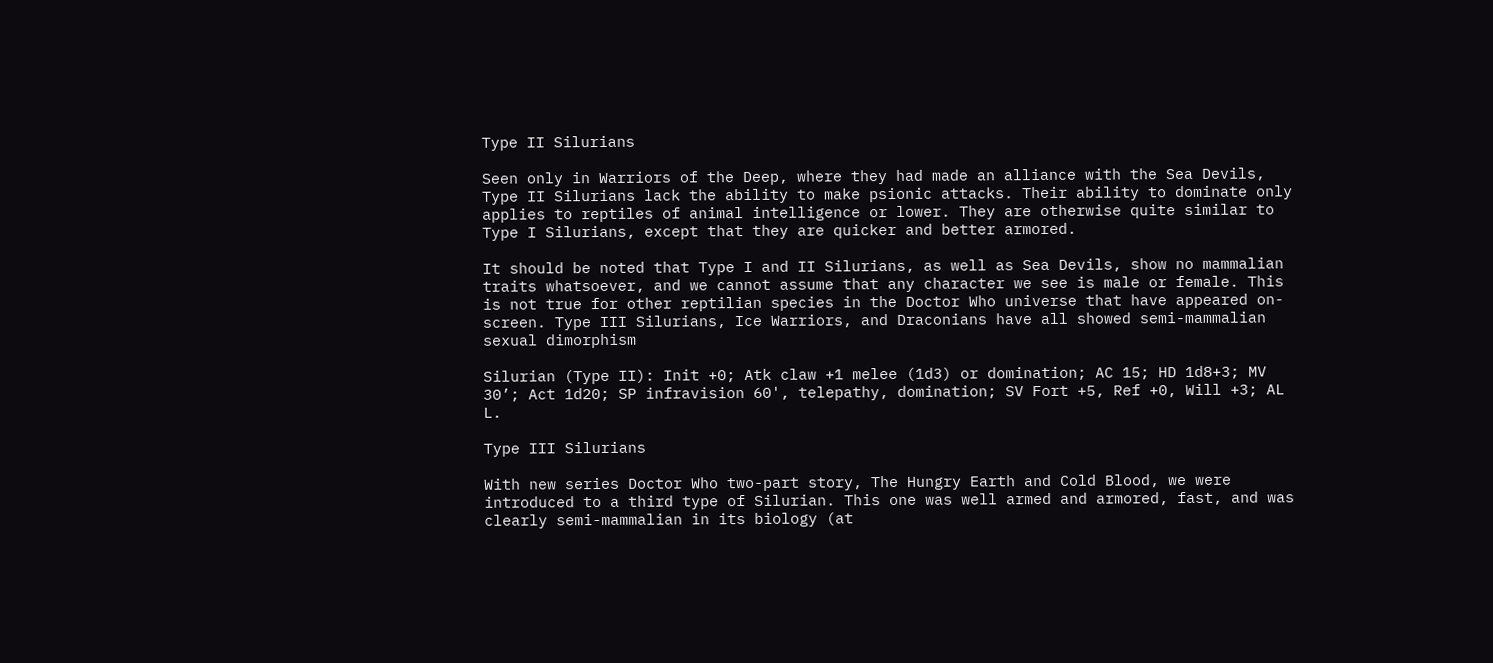Type II Silurians

Seen only in Warriors of the Deep, where they had made an alliance with the Sea Devils, Type II Silurians lack the ability to make psionic attacks. Their ability to dominate only applies to reptiles of animal intelligence or lower. They are otherwise quite similar to Type I Silurians, except that they are quicker and better armored.

It should be noted that Type I and II Silurians, as well as Sea Devils, show no mammalian traits whatsoever, and we cannot assume that any character we see is male or female. This is not true for other reptilian species in the Doctor Who universe that have appeared on-screen. Type III Silurians, Ice Warriors, and Draconians have all showed semi-mammalian sexual dimorphism

Silurian (Type II): Init +0; Atk claw +1 melee (1d3) or domination; AC 15; HD 1d8+3; MV 30’; Act 1d20; SP infravision 60', telepathy, domination; SV Fort +5, Ref +0, Will +3; AL L.

Type III Silurians

With new series Doctor Who two-part story, The Hungry Earth and Cold Blood, we were introduced to a third type of Silurian. This one was well armed and armored, fast, and was clearly semi-mammalian in its biology (at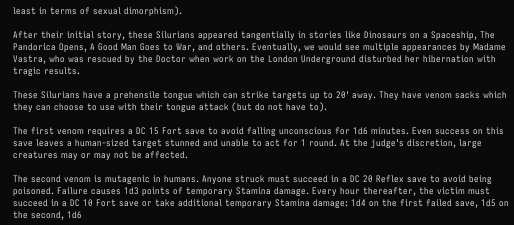least in terms of sexual dimorphism).

After their initial story, these Silurians appeared tangentially in stories like Dinosaurs on a Spaceship, The Pandorica Opens, A Good Man Goes to War, and others. Eventually, we would see multiple appearances by Madame Vastra, who was rescued by the Doctor when work on the London Underground disturbed her hibernation with tragic results.

These Silurians have a prehensile tongue which can strike targets up to 20' away. They have venom sacks which they can choose to use with their tongue attack (but do not have to).

The first venom requires a DC 15 Fort save to avoid falling unconscious for 1d6 minutes. Even success on this save leaves a human-sized target stunned and unable to act for 1 round. At the judge's discretion, large creatures may or may not be affected.

The second venom is mutagenic in humans. Anyone struck must succeed in a DC 20 Reflex save to avoid being poisoned. Failure causes 1d3 points of temporary Stamina damage. Every hour thereafter, the victim must succeed in a DC 10 Fort save or take additional temporary Stamina damage: 1d4 on the first failed save, 1d5 on the second, 1d6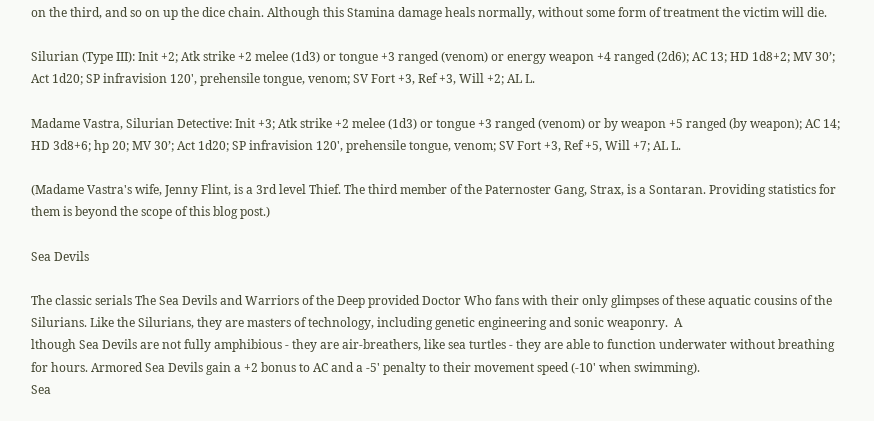on the third, and so on up the dice chain. Although this Stamina damage heals normally, without some form of treatment the victim will die.

Silurian (Type III): Init +2; Atk strike +2 melee (1d3) or tongue +3 ranged (venom) or energy weapon +4 ranged (2d6); AC 13; HD 1d8+2; MV 30’; Act 1d20; SP infravision 120', prehensile tongue, venom; SV Fort +3, Ref +3, Will +2; AL L.

Madame Vastra, Silurian Detective: Init +3; Atk strike +2 melee (1d3) or tongue +3 ranged (venom) or by weapon +5 ranged (by weapon); AC 14; HD 3d8+6; hp 20; MV 30’; Act 1d20; SP infravision 120', prehensile tongue, venom; SV Fort +3, Ref +5, Will +7; AL L.

(Madame Vastra's wife, Jenny Flint, is a 3rd level Thief. The third member of the Paternoster Gang, Strax, is a Sontaran. Providing statistics for them is beyond the scope of this blog post.)

Sea Devils

The classic serials The Sea Devils and Warriors of the Deep provided Doctor Who fans with their only glimpses of these aquatic cousins of the Silurians. Like the Silurians, they are masters of technology, including genetic engineering and sonic weaponry.  A
lthough Sea Devils are not fully amphibious - they are air-breathers, like sea turtles - they are able to function underwater without breathing for hours. Armored Sea Devils gain a +2 bonus to AC and a -5' penalty to their movement speed (-10' when swimming).
Sea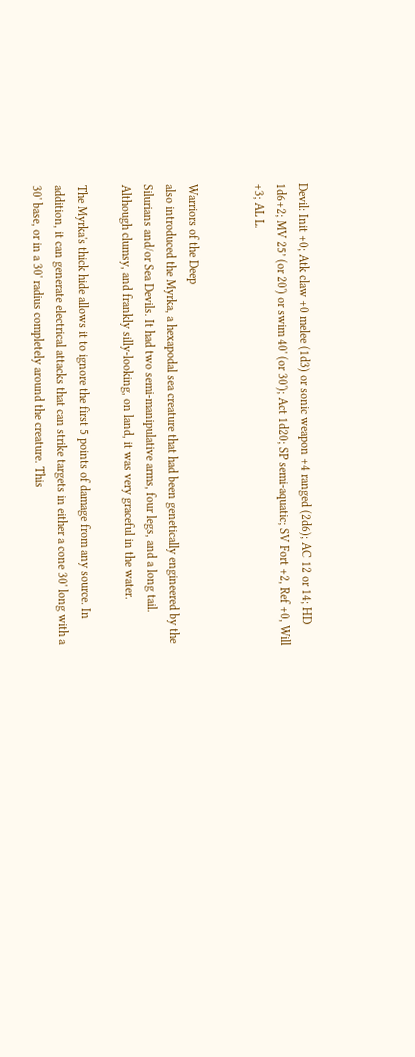Devil: Init +0; Atk claw +0 melee (1d3) or sonic weapon +4 ranged (2d6); AC 12 or 14; HD 1d6+2; MV 25’ (or 20') or swim 40' (or 30'); Act 1d20; SP semi-aquatic; SV Fort +2, Ref +0, Will +3; AL L.


Warriors of the Deep
also introduced the Myrka, a hexapodal sea creature that had been genetically engineered by the Silurians and/or Sea Devils. It had two semi-manipulative arms, four legs, and a long tail. Although clumsy, and frankly silly-looking, on land, it was very graceful in the water.

The Myrka's thick hide allows it to ignore the first 5 points of damage from any source. In addition, it can generate electrical attacks that can strike targets in either a cone 30' long with a 30' base, or in a 30' radius completely around the creature. This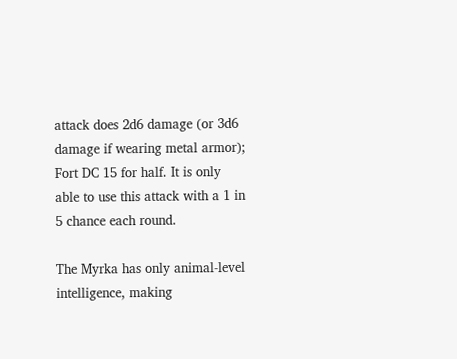attack does 2d6 damage (or 3d6 damage if wearing metal armor); Fort DC 15 for half. It is only able to use this attack with a 1 in 5 chance each round.

The Myrka has only animal-level intelligence, making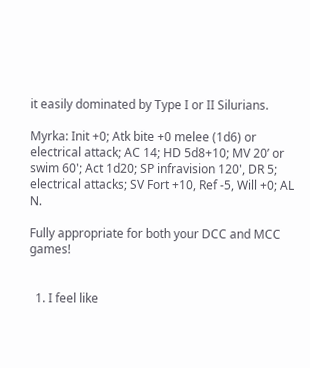it easily dominated by Type I or II Silurians.

Myrka: Init +0; Atk bite +0 melee (1d6) or electrical attack; AC 14; HD 5d8+10; MV 20’ or swim 60'; Act 1d20; SP infravision 120', DR 5; electrical attacks; SV Fort +10, Ref -5, Will +0; AL N.

Fully appropriate for both your DCC and MCC games!


  1. I feel like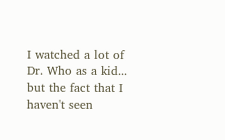I watched a lot of Dr. Who as a kid... but the fact that I haven't seen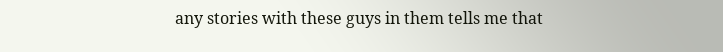any stories with these guys in them tells me that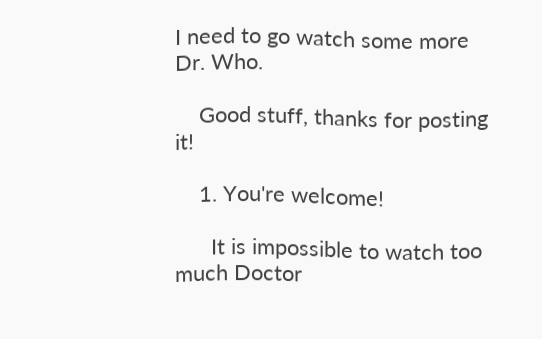I need to go watch some more Dr. Who.

    Good stuff, thanks for posting it!

    1. You're welcome!

      It is impossible to watch too much Doctor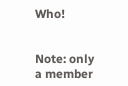Who!


Note: only a member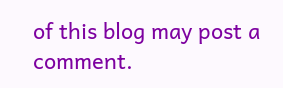of this blog may post a comment.